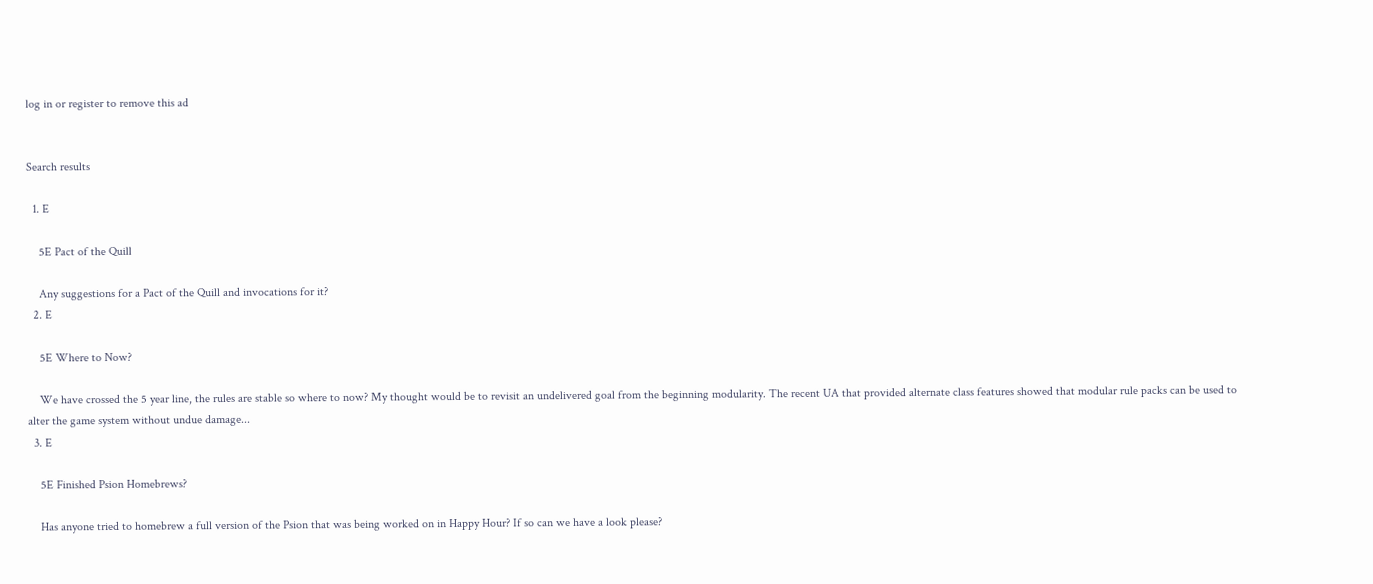log in or register to remove this ad


Search results

  1. E

    5E Pact of the Quill

    Any suggestions for a Pact of the Quill and invocations for it?
  2. E

    5E Where to Now?

    We have crossed the 5 year line, the rules are stable so where to now? My thought would be to revisit an undelivered goal from the beginning modularity. The recent UA that provided alternate class features showed that modular rule packs can be used to alter the game system without undue damage...
  3. E

    5E Finished Psion Homebrews?

    Has anyone tried to homebrew a full version of the Psion that was being worked on in Happy Hour? If so can we have a look please?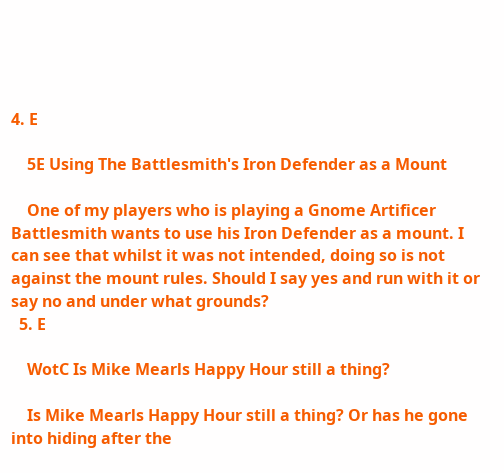4. E

    5E Using The Battlesmith's Iron Defender as a Mount

    One of my players who is playing a Gnome Artificer Battlesmith wants to use his Iron Defender as a mount. I can see that whilst it was not intended, doing so is not against the mount rules. Should I say yes and run with it or say no and under what grounds?
  5. E

    WotC Is Mike Mearls Happy Hour still a thing?

    Is Mike Mearls Happy Hour still a thing? Or has he gone into hiding after the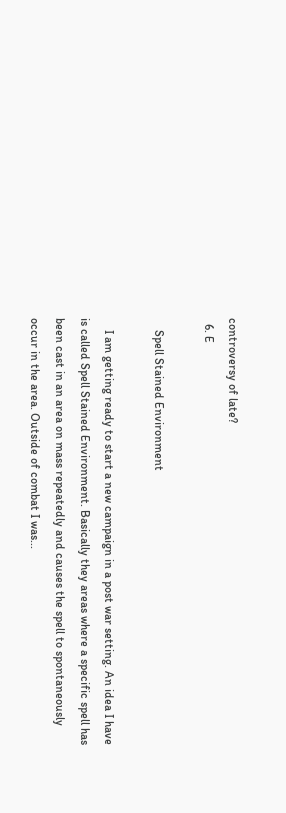controversy of late?
  6. E

    Spell Stained Environment

    I am getting ready to start a new campaign in a post war setting. An idea I have is called Spell Stained Environment. Basically they areas where a specific spell has been cast in an area on mass repeatedly and causes the spell to spontaneously occur in the area. Outside of combat I was...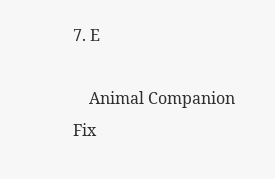7. E

    Animal Companion Fix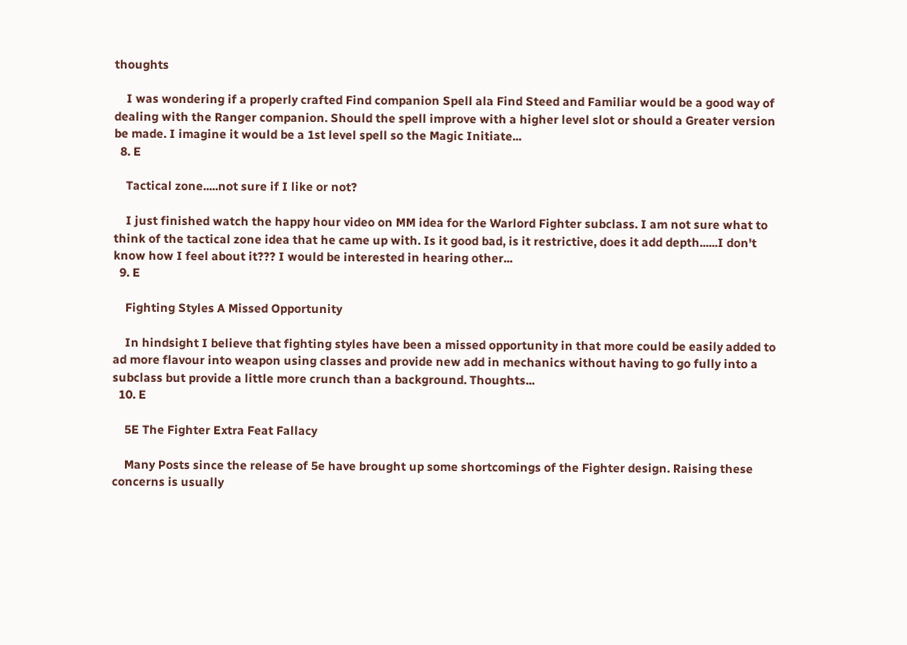thoughts

    I was wondering if a properly crafted Find companion Spell ala Find Steed and Familiar would be a good way of dealing with the Ranger companion. Should the spell improve with a higher level slot or should a Greater version be made. I imagine it would be a 1st level spell so the Magic Initiate...
  8. E

    Tactical zone.....not sure if I like or not?

    I just finished watch the happy hour video on MM idea for the Warlord Fighter subclass. I am not sure what to think of the tactical zone idea that he came up with. Is it good bad, is it restrictive, does it add depth......I don't know how I feel about it??? I would be interested in hearing other...
  9. E

    Fighting Styles A Missed Opportunity

    In hindsight I believe that fighting styles have been a missed opportunity in that more could be easily added to ad more flavour into weapon using classes and provide new add in mechanics without having to go fully into a subclass but provide a little more crunch than a background. Thoughts...
  10. E

    5E The Fighter Extra Feat Fallacy

    Many Posts since the release of 5e have brought up some shortcomings of the Fighter design. Raising these concerns is usually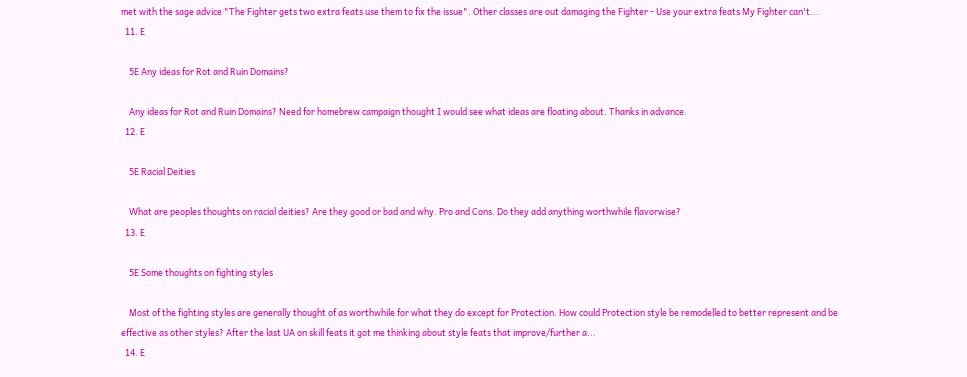met with the sage advice "The Fighter gets two extra feats use them to fix the issue". Other classes are out damaging the Fighter - Use your extra feats My Fighter can't...
  11. E

    5E Any ideas for Rot and Ruin Domains?

    Any ideas for Rot and Ruin Domains? Need for homebrew campaign thought I would see what ideas are floating about. Thanks in advance.
  12. E

    5E Racial Deities

    What are peoples thoughts on racial deities? Are they good or bad and why. Pro and Cons. Do they add anything worthwhile flavorwise?
  13. E

    5E Some thoughts on fighting styles

    Most of the fighting styles are generally thought of as worthwhile for what they do except for Protection. How could Protection style be remodelled to better represent and be effective as other styles? After the last UA on skill feats it got me thinking about style feats that improve/further a...
  14. E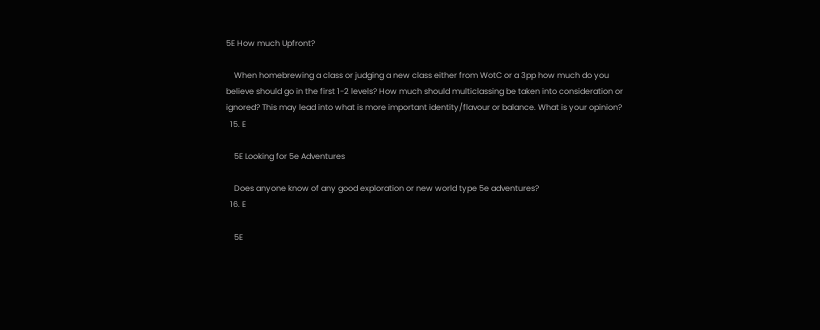5E How much Upfront?

    When homebrewing a class or judging a new class either from WotC or a 3pp how much do you believe should go in the first 1-2 levels? How much should multiclassing be taken into consideration or ignored? This may lead into what is more important identity/flavour or balance. What is your opinion?
  15. E

    5E Looking for 5e Adventures

    Does anyone know of any good exploration or new world type 5e adventures?
  16. E

    5E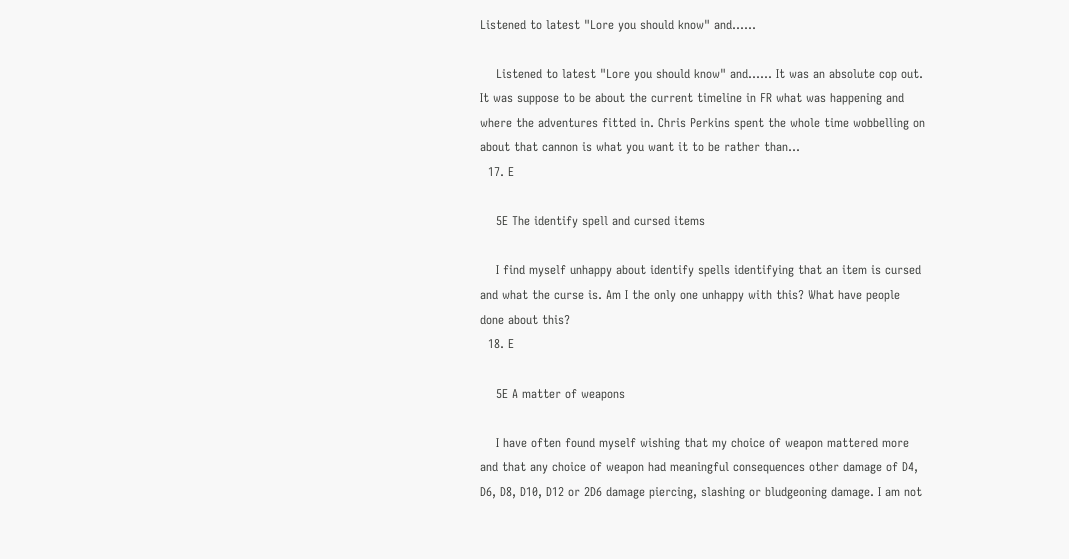Listened to latest "Lore you should know" and......

    Listened to latest "Lore you should know" and...... It was an absolute cop out. It was suppose to be about the current timeline in FR what was happening and where the adventures fitted in. Chris Perkins spent the whole time wobbelling on about that cannon is what you want it to be rather than...
  17. E

    5E The identify spell and cursed items

    I find myself unhappy about identify spells identifying that an item is cursed and what the curse is. Am I the only one unhappy with this? What have people done about this?
  18. E

    5E A matter of weapons

    I have often found myself wishing that my choice of weapon mattered more and that any choice of weapon had meaningful consequences other damage of D4, D6, D8, D10, D12 or 2D6 damage piercing, slashing or bludgeoning damage. I am not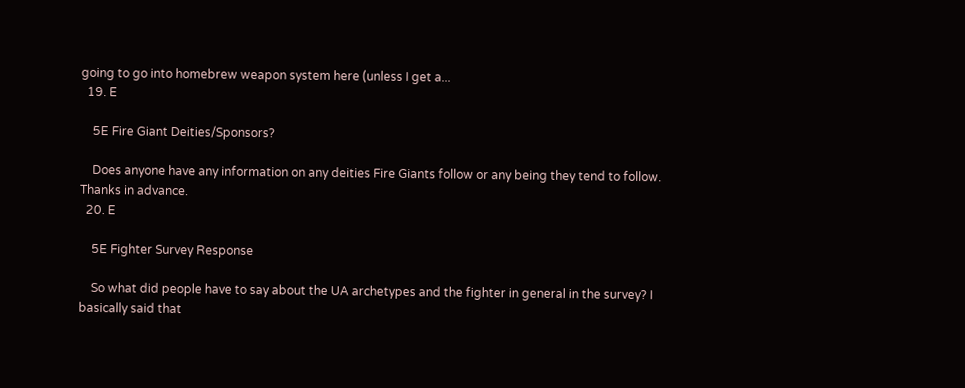going to go into homebrew weapon system here (unless I get a...
  19. E

    5E Fire Giant Deities/Sponsors?

    Does anyone have any information on any deities Fire Giants follow or any being they tend to follow. Thanks in advance.
  20. E

    5E Fighter Survey Response

    So what did people have to say about the UA archetypes and the fighter in general in the survey? I basically said that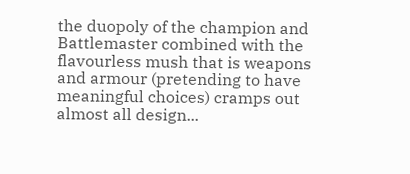the duopoly of the champion and Battlemaster combined with the flavourless mush that is weapons and armour (pretending to have meaningful choices) cramps out almost all design...